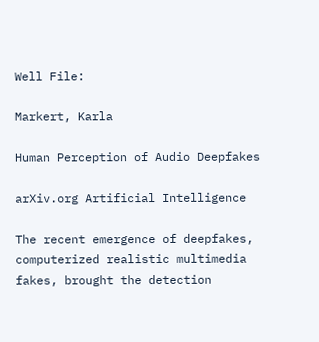Well File:

Markert, Karla

Human Perception of Audio Deepfakes

arXiv.org Artificial Intelligence

The recent emergence of deepfakes, computerized realistic multimedia fakes, brought the detection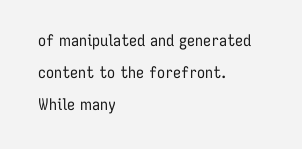of manipulated and generated content to the forefront. While many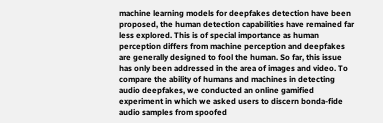machine learning models for deepfakes detection have been proposed, the human detection capabilities have remained far less explored. This is of special importance as human perception differs from machine perception and deepfakes are generally designed to fool the human. So far, this issue has only been addressed in the area of images and video. To compare the ability of humans and machines in detecting audio deepfakes, we conducted an online gamified experiment in which we asked users to discern bonda-fide audio samples from spoofed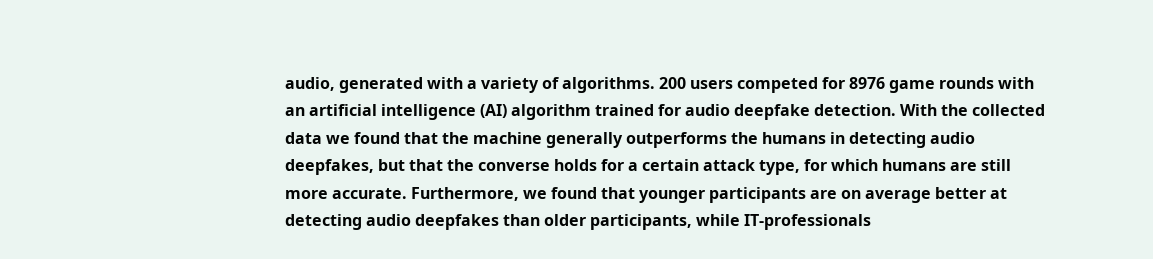audio, generated with a variety of algorithms. 200 users competed for 8976 game rounds with an artificial intelligence (AI) algorithm trained for audio deepfake detection. With the collected data we found that the machine generally outperforms the humans in detecting audio deepfakes, but that the converse holds for a certain attack type, for which humans are still more accurate. Furthermore, we found that younger participants are on average better at detecting audio deepfakes than older participants, while IT-professionals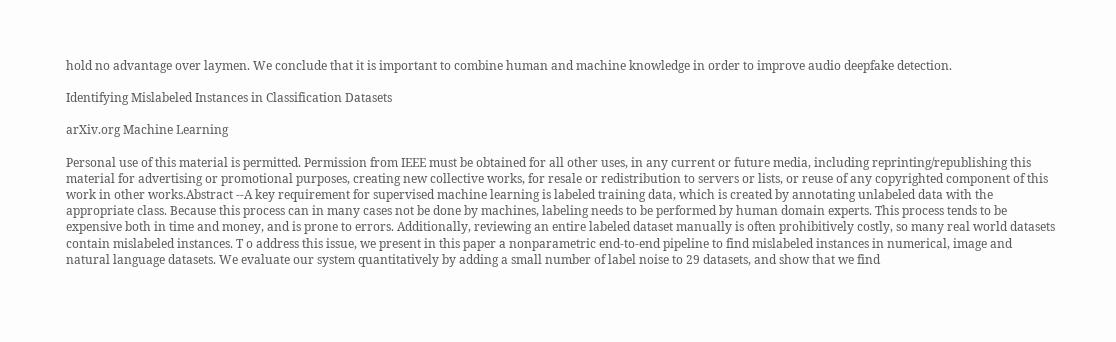hold no advantage over laymen. We conclude that it is important to combine human and machine knowledge in order to improve audio deepfake detection.

Identifying Mislabeled Instances in Classification Datasets

arXiv.org Machine Learning

Personal use of this material is permitted. Permission from IEEE must be obtained for all other uses, in any current or future media, including reprinting/republishing this material for advertising or promotional purposes, creating new collective works, for resale or redistribution to servers or lists, or reuse of any copyrighted component of this work in other works.Abstract --A key requirement for supervised machine learning is labeled training data, which is created by annotating unlabeled data with the appropriate class. Because this process can in many cases not be done by machines, labeling needs to be performed by human domain experts. This process tends to be expensive both in time and money, and is prone to errors. Additionally, reviewing an entire labeled dataset manually is often prohibitively costly, so many real world datasets contain mislabeled instances. T o address this issue, we present in this paper a nonparametric end-to-end pipeline to find mislabeled instances in numerical, image and natural language datasets. We evaluate our system quantitatively by adding a small number of label noise to 29 datasets, and show that we find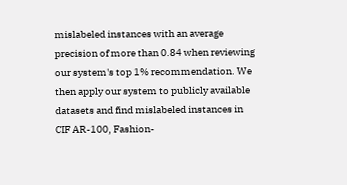mislabeled instances with an average precision of more than 0.84 when reviewing our system's top 1% recommendation. We then apply our system to publicly available datasets and find mislabeled instances in CIF AR-100, Fashion-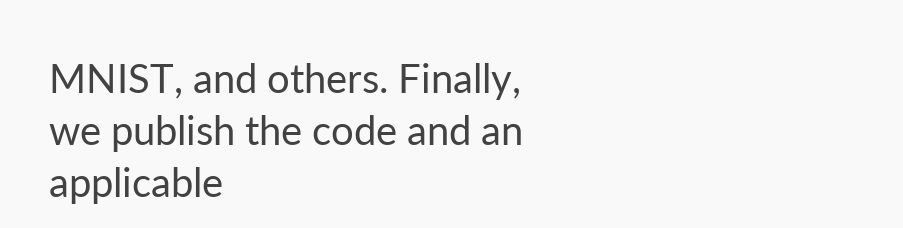MNIST, and others. Finally, we publish the code and an applicable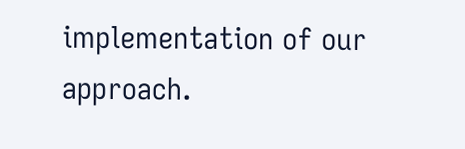implementation of our approach.